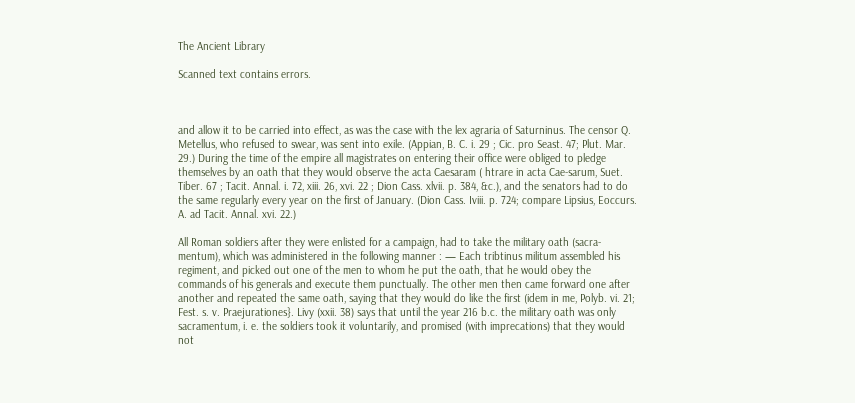The Ancient Library

Scanned text contains errors.



and allow it to be carried into effect, as was the case with the lex agraria of Saturninus. The censor Q. Metellus, who refused to swear, was sent into exile. (Appian, B. C. i. 29 ; Cic. pro Seast. 47; Plut. Mar. 29.) During the time of the empire all magistrates on entering their office were obliged to pledge themselves by an oath that they would observe the acta Caesaram ( htrare in acta Cae-sarum, Suet. Tiber. 67 ; Tacit. Annal. i. 72, xiii. 26, xvi. 22 ; Dion Cass. xlvii. p. 384, &c.), and the senators had to do the same regularly every year on the first of January. (Dion Cass. Iviii. p. 724; compare Lipsius, Eoccurs. A. ad Tacit. Annal. xvi. 22.)

All Roman soldiers after they were enlisted for a campaign, had to take the military oath (sacra-mentum), which was administered in the following manner : — Each tribtinus militum assembled his regiment, and picked out one of the men to whom he put the oath, that he would obey the commands of his generals and execute them punctually. The other men then came forward one after another and repeated the same oath, saying that they would do like the first (idem in me, Polyb. vi. 21; Fest. s. v. Praejurationes}. Livy (xxii. 38) says that until the year 216 b.c. the military oath was only sacramentum, i. e. the soldiers took it voluntarily, and promised (with imprecations) that they would not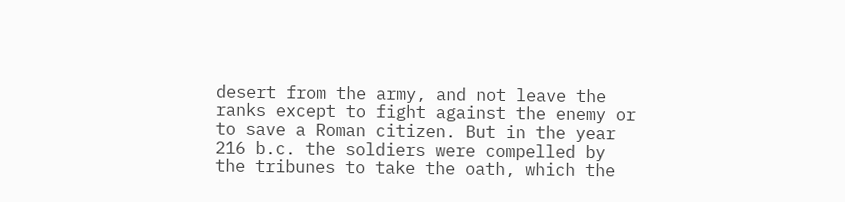desert from the army, and not leave the ranks except to fight against the enemy or to save a Roman citizen. But in the year 216 b.c. the soldiers were compelled by the tribunes to take the oath, which the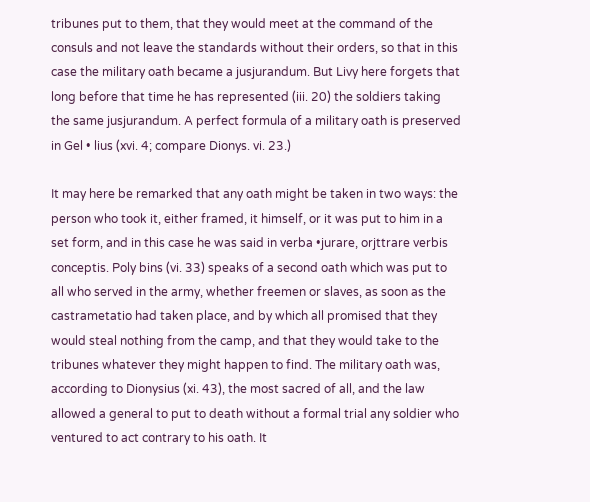tribunes put to them, that they would meet at the command of the consuls and not leave the standards without their orders, so that in this case the military oath became a jusjurandum. But Livy here forgets that long before that time he has represented (iii. 20) the soldiers taking the same jusjurandum. A perfect formula of a military oath is preserved in Gel • lius (xvi. 4; compare Dionys. vi. 23.)

It may here be remarked that any oath might be taken in two ways: the person who took it, either framed, it himself, or it was put to him in a set form, and in this case he was said in verba •jurare, orjttrare verbis conceptis. Poly bins (vi. 33) speaks of a second oath which was put to all who served in the army, whether freemen or slaves, as soon as the castrametatio had taken place, and by which all promised that they would steal nothing from the camp, and that they would take to the tribunes whatever they might happen to find. The military oath was, according to Dionysius (xi. 43), the most sacred of all, and the law allowed a general to put to death without a formal trial any soldier who ventured to act contrary to his oath. It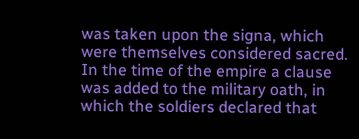was taken upon the signa, which were themselves considered sacred. In the time of the empire a clause was added to the military oath, in which the soldiers declared that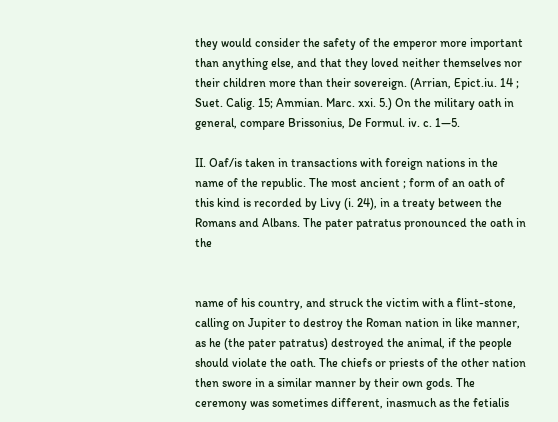they would consider the safety of the emperor more important than anything else, and that they loved neither themselves nor their children more than their sovereign. (Arrian, Epict.iu. 14 ; Suet. Calig. 15; Ammian. Marc. xxi. 5.) On the military oath in general, compare Brissonius, De Formul. iv. c. 1—5.

II. Oaf/is taken in transactions with foreign nations in the name of the republic. The most ancient ; form of an oath of this kind is recorded by Livy (i. 24), in a treaty between the Romans and Albans. The pater patratus pronounced the oath in the


name of his country, and struck the victim with a flint-stone, calling on Jupiter to destroy the Roman nation in like manner, as he (the pater patratus) destroyed the animal, if the people should violate the oath. The chiefs or priests of the other nation then swore in a similar manner by their own gods. The ceremony was sometimes different, inasmuch as the fetialis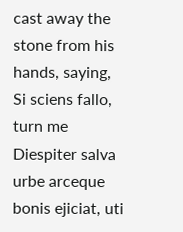cast away the stone from his hands, saying, Si sciens fallo, turn me Diespiter salva urbe arceque bonis ejiciat, uti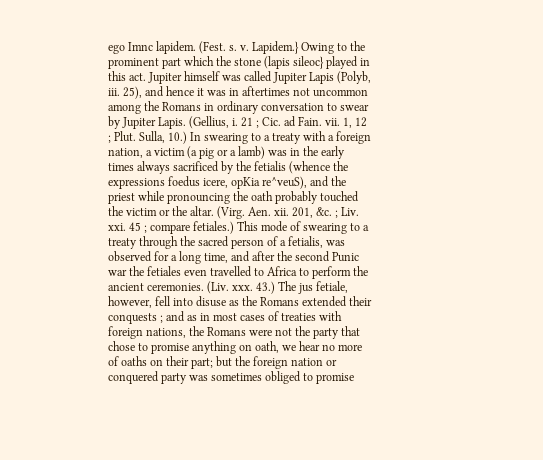ego Imnc lapidem. (Fest. s. v. Lapidem.} Owing to the prominent part which the stone (lapis sileoc} played in this act. Jupiter himself was called Jupiter Lapis (Polyb, iii. 25), and hence it was in aftertimes not uncommon among the Romans in ordinary conversation to swear by Jupiter Lapis. (Gellius, i. 21 ; Cic. ad Fain. vii. 1, 12 ; Plut. Sulla, 10.) In swearing to a treaty with a foreign nation, a victim (a pig or a lamb) was in the early times always sacrificed by the fetialis (whence the expressions foedus icere, opKia re^veuS), and the priest while pronouncing the oath probably touched the victim or the altar. (Virg. Aen. xii. 201, &c. ; Liv. xxi. 45 ; compare fetiales.) This mode of swearing to a treaty through the sacred person of a fetialis, was observed for a long time, and after the second Punic war the fetiales even travelled to Africa to perform the ancient ceremonies. (Liv. xxx. 43.) The jus fetiale, however, fell into disuse as the Romans extended their conquests ; and as in most cases of treaties with foreign nations, the Romans were not the party that chose to promise anything on oath, we hear no more of oaths on their part; but the foreign nation or conquered party was sometimes obliged to promise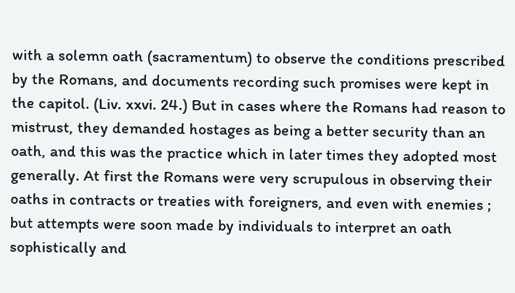with a solemn oath (sacramentum) to observe the conditions prescribed by the Romans, and documents recording such promises were kept in the capitol. (Liv. xxvi. 24.) But in cases where the Romans had reason to mistrust, they demanded hostages as being a better security than an oath, and this was the practice which in later times they adopted most generally. At first the Romans were very scrupulous in observing their oaths in contracts or treaties with foreigners, and even with enemies ; but attempts were soon made by individuals to interpret an oath sophistically and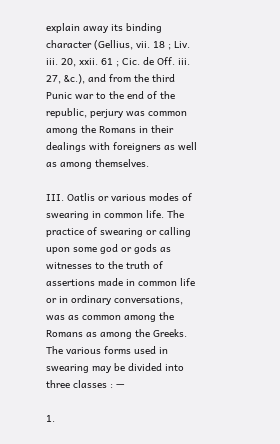explain away its binding character (Gellius, vii. 18 ; Liv. iii. 20, xxii. 61 ; Cic. de Off. iii. 27, &c.), and from the third Punic war to the end of the republic, perjury was common among the Romans in their dealings with foreigners as well as among themselves.

III. Oatlis or various modes of swearing in common life. The practice of swearing or calling upon some god or gods as witnesses to the truth of assertions made in common life or in ordinary conversations, was as common among the Romans as among the Greeks. The various forms used in swearing may be divided into three classes : —

1.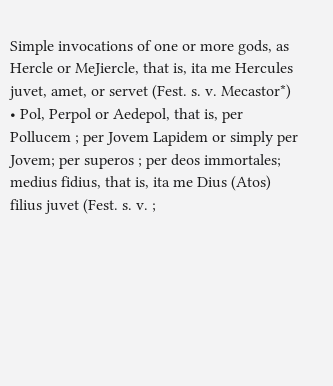Simple invocations of one or more gods, as Hercle or MeJiercle, that is, ita me Hercules juvet, amet, or servet (Fest. s. v. Mecastor*) • Pol, Perpol or Aedepol, that is, per Pollucem ; per Jovem Lapidem or simply per Jovem; per superos ; per deos immortales; medius fidius, that is, ita me Dius (Atos) filius juvet (Fest. s. v. ;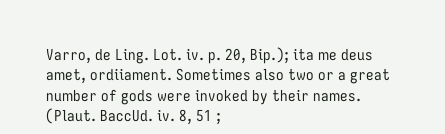Varro, de Ling. Lot. iv. p. 20, Bip.); ita me deus amet, ordiiament. Sometimes also two or a great number of gods were invoked by their names. (Plaut. BaccUd. iv. 8, 51 ;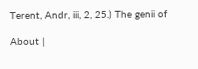Terent, Andr, iii, 2, 25.) The genii of

About |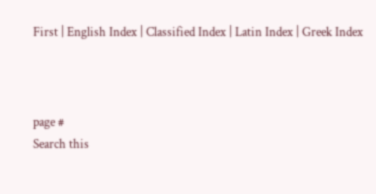First | English Index | Classified Index | Latin Index | Greek Index



page #
Search this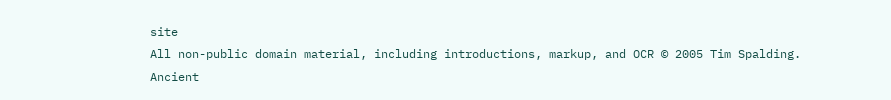site
All non-public domain material, including introductions, markup, and OCR © 2005 Tim Spalding.
Ancient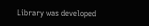Library was developed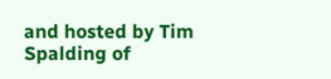and hosted by Tim Spalding of